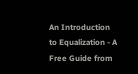An Introduction to Equalization - A Free Guide from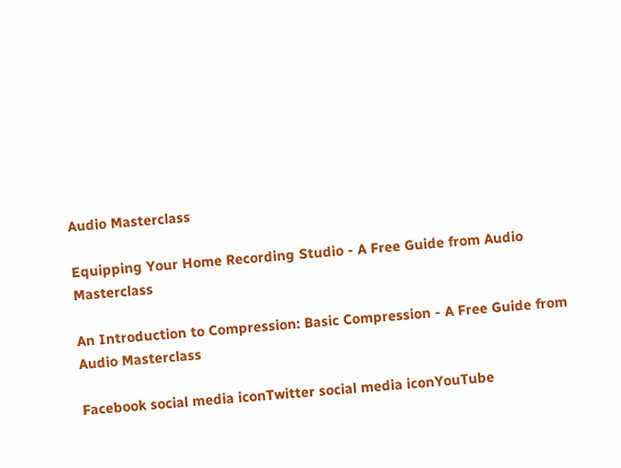Audio Masterclass

Equipping Your Home Recording Studio - A Free Guide from Audio Masterclass

An Introduction to Compression: Basic Compression - A Free Guide from Audio Masterclass

Facebook social media iconTwitter social media iconYouTube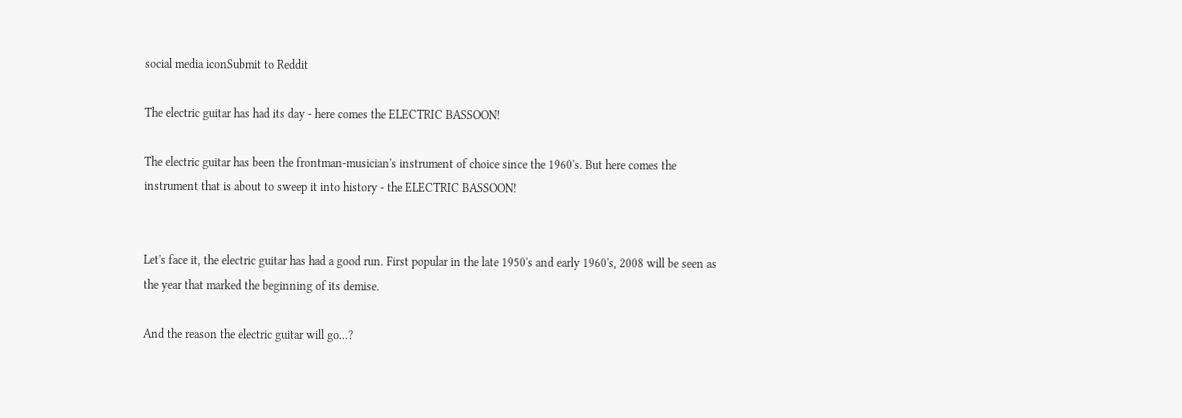social media iconSubmit to Reddit

The electric guitar has had its day - here comes the ELECTRIC BASSOON!

The electric guitar has been the frontman-musician's instrument of choice since the 1960's. But here comes the instrument that is about to sweep it into history - the ELECTRIC BASSOON!


Let's face it, the electric guitar has had a good run. First popular in the late 1950's and early 1960's, 2008 will be seen as the year that marked the beginning of its demise.

And the reason the electric guitar will go...?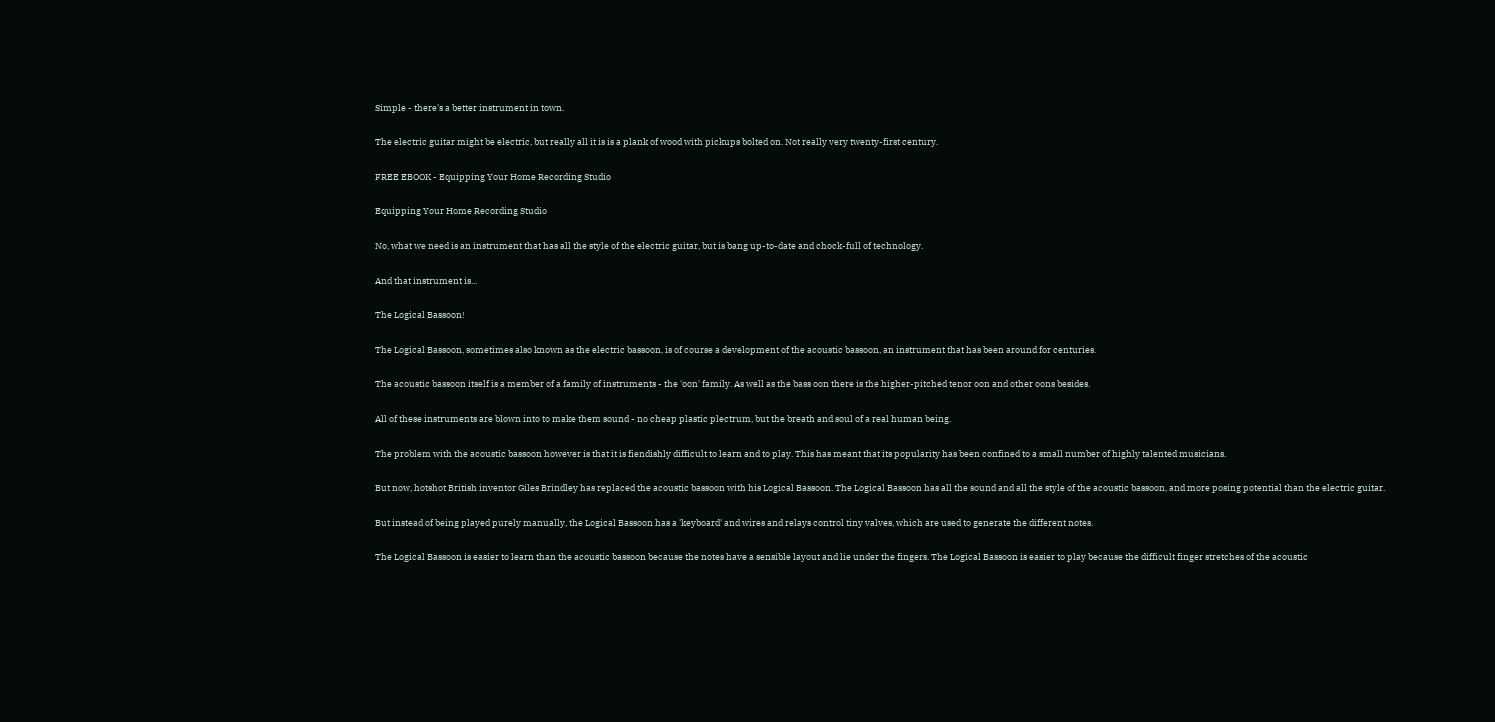Simple - there's a better instrument in town.

The electric guitar might be electric, but really all it is is a plank of wood with pickups bolted on. Not really very twenty-first century.

FREE EBOOK - Equipping Your Home Recording Studio

Equipping Your Home Recording Studio

No, what we need is an instrument that has all the style of the electric guitar, but is bang up-to-date and chock-full of technology.

And that instrument is...

The Logical Bassoon!

The Logical Bassoon, sometimes also known as the electric bassoon, is of course a development of the acoustic bassoon, an instrument that has been around for centuries.

The acoustic bassoon itself is a member of a family of instruments - the 'oon' family. As well as the bass oon there is the higher-pitched tenor oon and other oons besides.

All of these instruments are blown into to make them sound - no cheap plastic plectrum, but the breath and soul of a real human being.

The problem with the acoustic bassoon however is that it is fiendishly difficult to learn and to play. This has meant that its popularity has been confined to a small number of highly talented musicians.

But now, hotshot British inventor Giles Brindley has replaced the acoustic bassoon with his Logical Bassoon. The Logical Bassoon has all the sound and all the style of the acoustic bassoon, and more posing potential than the electric guitar.

But instead of being played purely manually, the Logical Bassoon has a 'keyboard' and wires and relays control tiny valves, which are used to generate the different notes.

The Logical Bassoon is easier to learn than the acoustic bassoon because the notes have a sensible layout and lie under the fingers. The Logical Bassoon is easier to play because the difficult finger stretches of the acoustic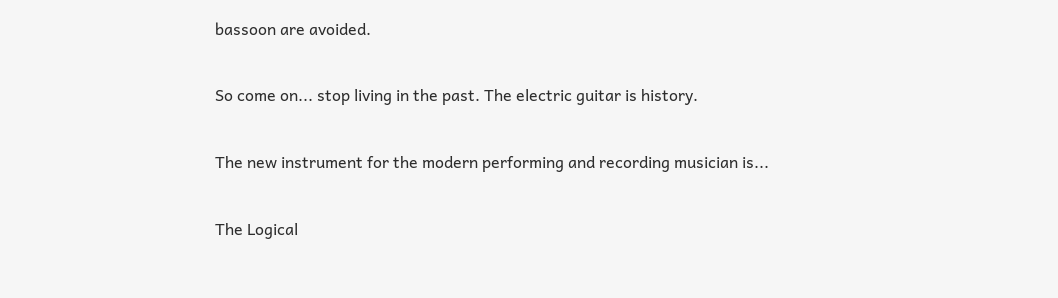bassoon are avoided.

So come on... stop living in the past. The electric guitar is history.

The new instrument for the modern performing and recording musician is...

The Logical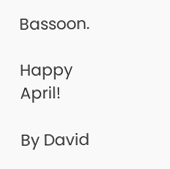Bassoon.

Happy April!

By David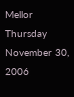Mellor Thursday November 30, 2006